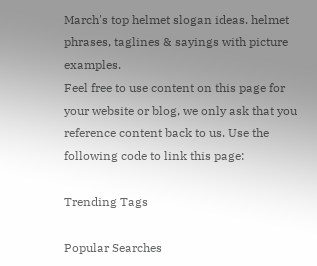March's top helmet slogan ideas. helmet phrases, taglines & sayings with picture examples.
Feel free to use content on this page for your website or blog, we only ask that you reference content back to us. Use the following code to link this page:

Trending Tags

Popular Searches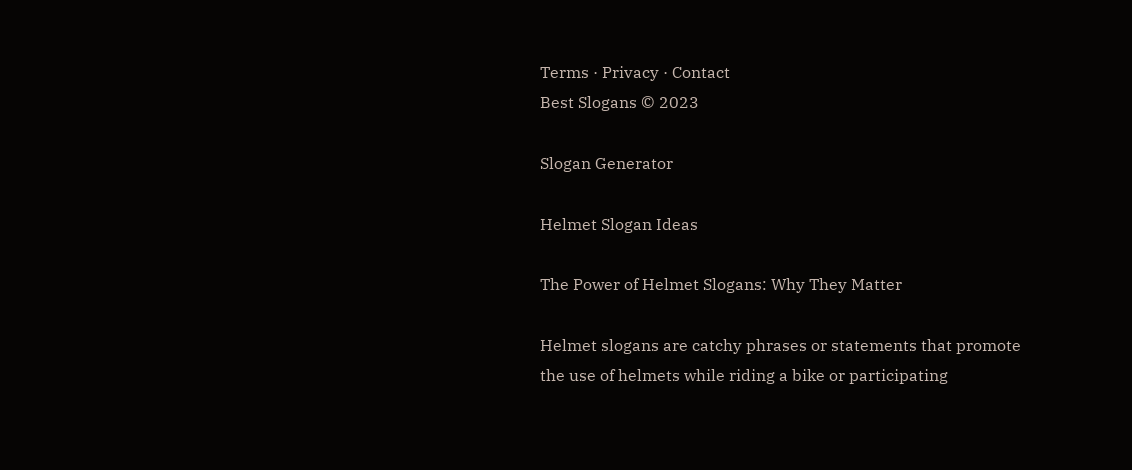Terms · Privacy · Contact
Best Slogans © 2023

Slogan Generator

Helmet Slogan Ideas

The Power of Helmet Slogans: Why They Matter

Helmet slogans are catchy phrases or statements that promote the use of helmets while riding a bike or participating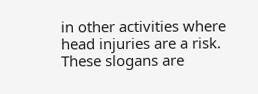in other activities where head injuries are a risk. These slogans are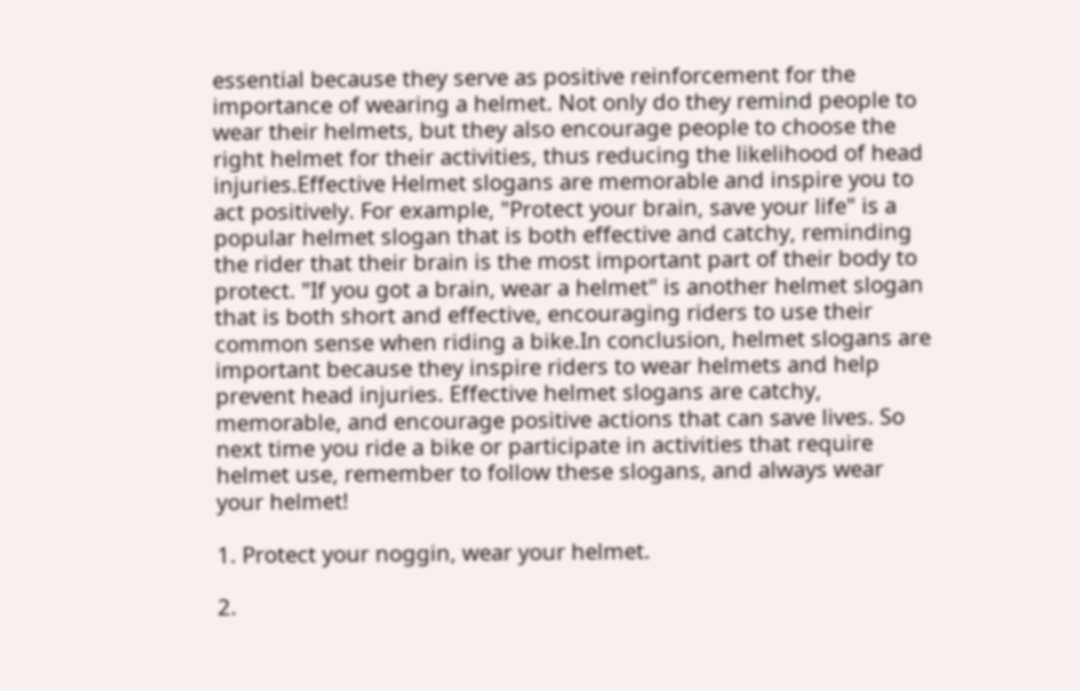essential because they serve as positive reinforcement for the importance of wearing a helmet. Not only do they remind people to wear their helmets, but they also encourage people to choose the right helmet for their activities, thus reducing the likelihood of head injuries.Effective Helmet slogans are memorable and inspire you to act positively. For example, "Protect your brain, save your life" is a popular helmet slogan that is both effective and catchy, reminding the rider that their brain is the most important part of their body to protect. "If you got a brain, wear a helmet" is another helmet slogan that is both short and effective, encouraging riders to use their common sense when riding a bike.In conclusion, helmet slogans are important because they inspire riders to wear helmets and help prevent head injuries. Effective helmet slogans are catchy, memorable, and encourage positive actions that can save lives. So next time you ride a bike or participate in activities that require helmet use, remember to follow these slogans, and always wear your helmet!

1. Protect your noggin, wear your helmet.

2.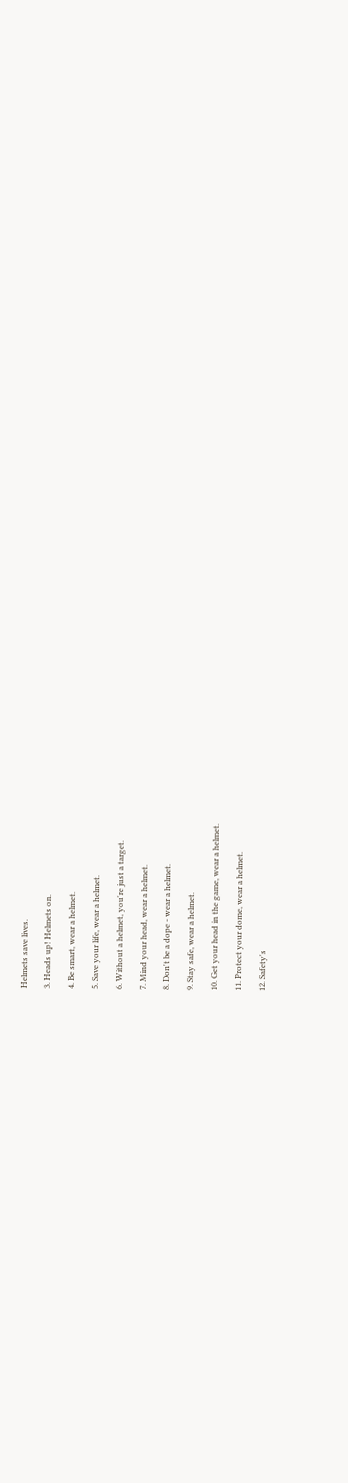Helmets save lives.

3. Heads up! Helmets on.

4. Be smart, wear a helmet.

5. Save your life, wear a helmet.

6. Without a helmet, you're just a target.

7. Mind your head, wear a helmet.

8. Don't be a dope - wear a helmet.

9. Stay safe, wear a helmet.

10. Get your head in the game, wear a helmet.

11. Protect your dome, wear a helmet.

12. Safety's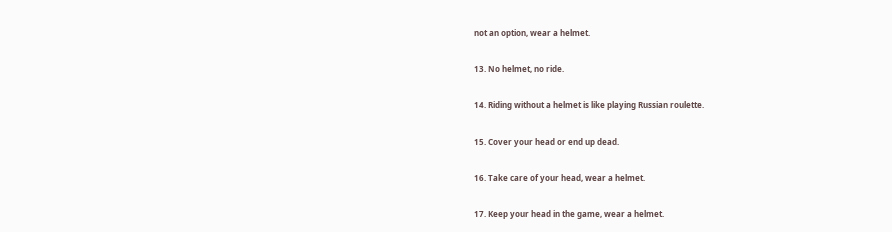not an option, wear a helmet.

13. No helmet, no ride.

14. Riding without a helmet is like playing Russian roulette.

15. Cover your head or end up dead.

16. Take care of your head, wear a helmet.

17. Keep your head in the game, wear a helmet.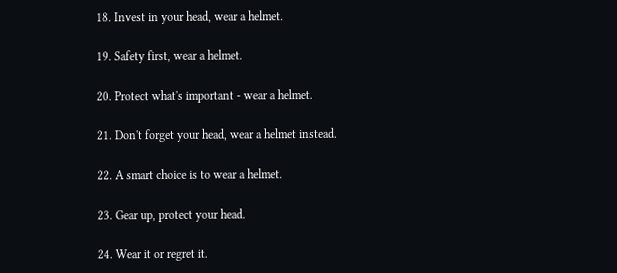18. Invest in your head, wear a helmet.

19. Safety first, wear a helmet.

20. Protect what's important - wear a helmet.

21. Don't forget your head, wear a helmet instead.

22. A smart choice is to wear a helmet.

23. Gear up, protect your head.

24. Wear it or regret it.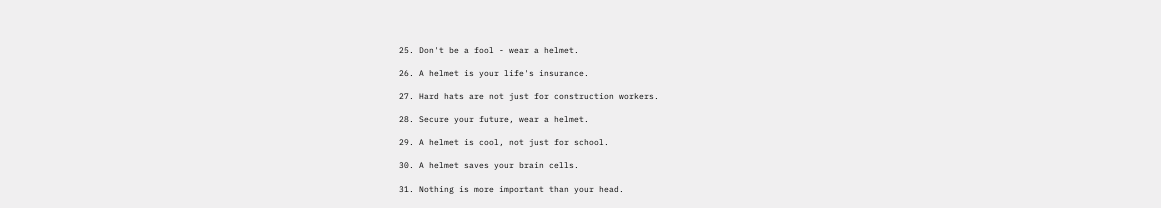25. Don't be a fool - wear a helmet.

26. A helmet is your life's insurance.

27. Hard hats are not just for construction workers.

28. Secure your future, wear a helmet.

29. A helmet is cool, not just for school.

30. A helmet saves your brain cells.

31. Nothing is more important than your head.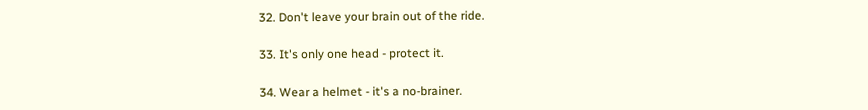32. Don't leave your brain out of the ride.

33. It's only one head - protect it.

34. Wear a helmet - it's a no-brainer.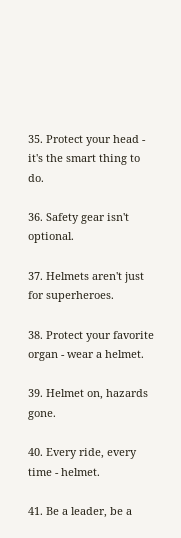35. Protect your head - it's the smart thing to do.

36. Safety gear isn't optional.

37. Helmets aren't just for superheroes.

38. Protect your favorite organ - wear a helmet.

39. Helmet on, hazards gone.

40. Every ride, every time - helmet.

41. Be a leader, be a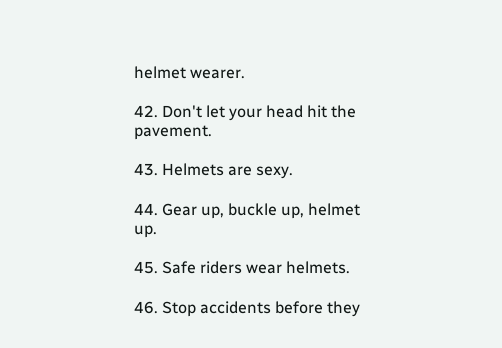helmet wearer.

42. Don't let your head hit the pavement.

43. Helmets are sexy.

44. Gear up, buckle up, helmet up.

45. Safe riders wear helmets.

46. Stop accidents before they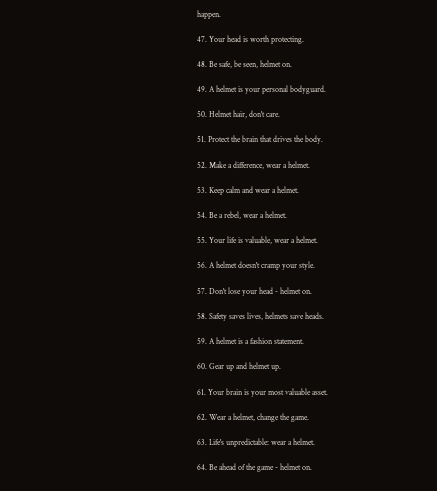happen.

47. Your head is worth protecting.

48. Be safe, be seen, helmet on.

49. A helmet is your personal bodyguard.

50. Helmet hair, don't care.

51. Protect the brain that drives the body.

52. Make a difference, wear a helmet.

53. Keep calm and wear a helmet.

54. Be a rebel, wear a helmet.

55. Your life is valuable, wear a helmet.

56. A helmet doesn't cramp your style.

57. Don't lose your head - helmet on.

58. Safety saves lives, helmets save heads.

59. A helmet is a fashion statement.

60. Gear up and helmet up.

61. Your brain is your most valuable asset.

62. Wear a helmet, change the game.

63. Life's unpredictable: wear a helmet.

64. Be ahead of the game - helmet on.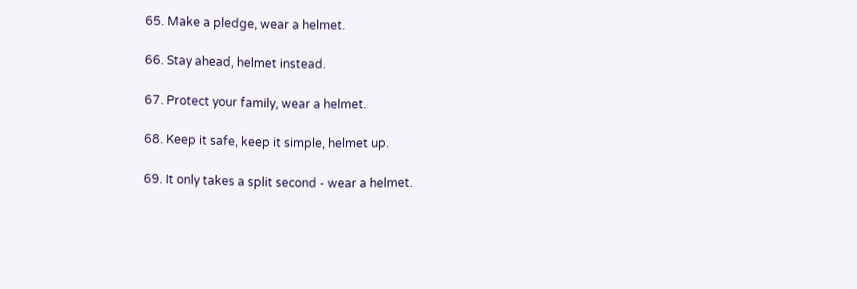65. Make a pledge, wear a helmet.

66. Stay ahead, helmet instead.

67. Protect your family, wear a helmet.

68. Keep it safe, keep it simple, helmet up.

69. It only takes a split second - wear a helmet.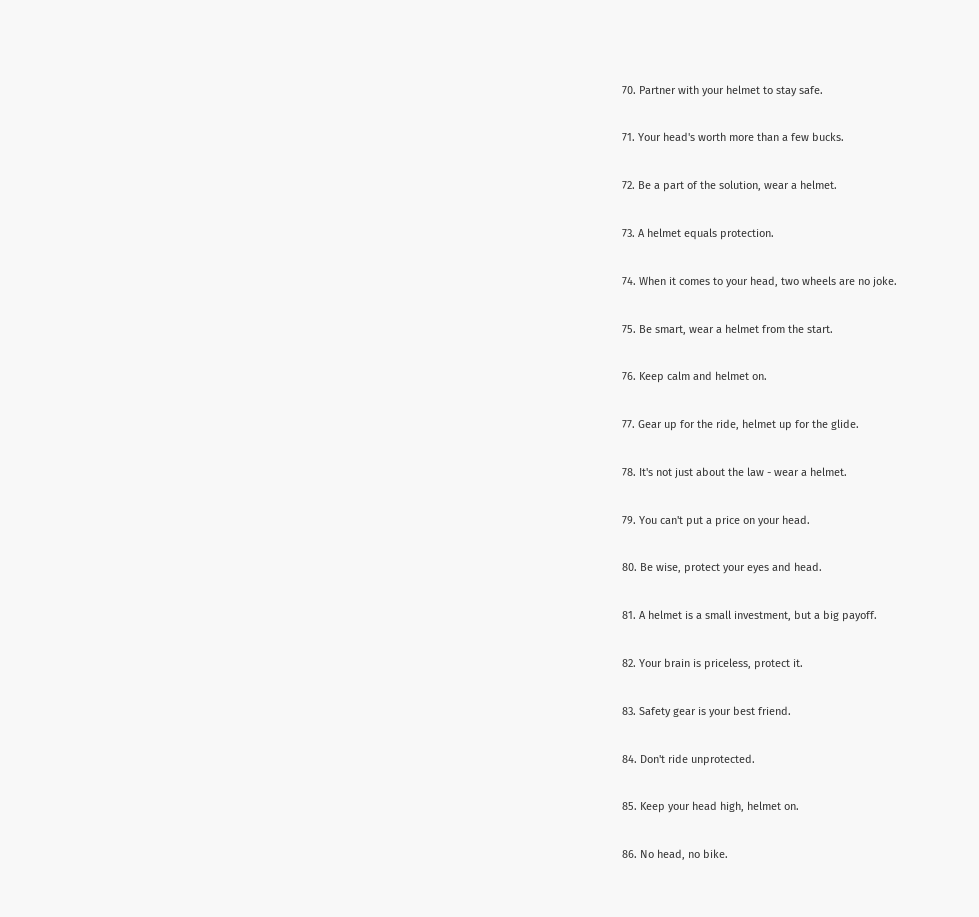70. Partner with your helmet to stay safe.

71. Your head's worth more than a few bucks.

72. Be a part of the solution, wear a helmet.

73. A helmet equals protection.

74. When it comes to your head, two wheels are no joke.

75. Be smart, wear a helmet from the start.

76. Keep calm and helmet on.

77. Gear up for the ride, helmet up for the glide.

78. It's not just about the law - wear a helmet.

79. You can't put a price on your head.

80. Be wise, protect your eyes and head.

81. A helmet is a small investment, but a big payoff.

82. Your brain is priceless, protect it.

83. Safety gear is your best friend.

84. Don't ride unprotected.

85. Keep your head high, helmet on.

86. No head, no bike.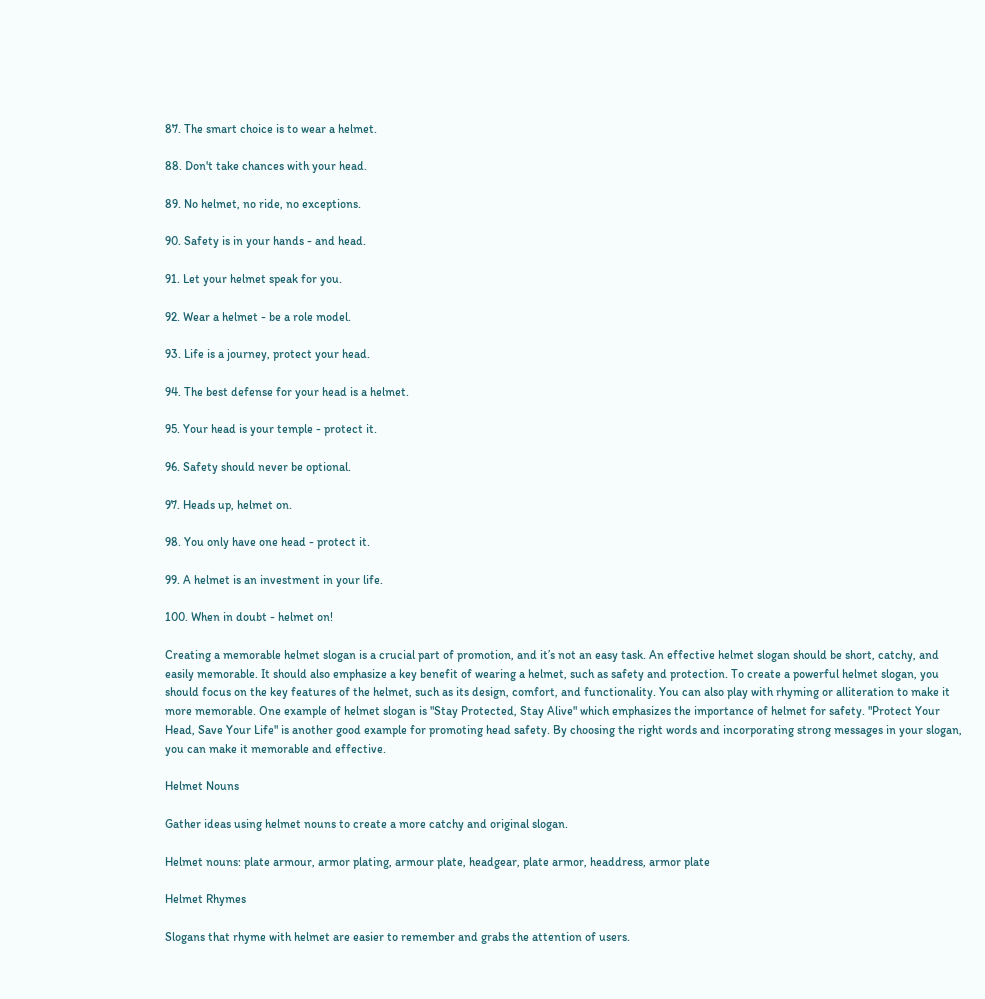87. The smart choice is to wear a helmet.

88. Don't take chances with your head.

89. No helmet, no ride, no exceptions.

90. Safety is in your hands - and head.

91. Let your helmet speak for you.

92. Wear a helmet - be a role model.

93. Life is a journey, protect your head.

94. The best defense for your head is a helmet.

95. Your head is your temple - protect it.

96. Safety should never be optional.

97. Heads up, helmet on.

98. You only have one head - protect it.

99. A helmet is an investment in your life.

100. When in doubt - helmet on!

Creating a memorable helmet slogan is a crucial part of promotion, and it’s not an easy task. An effective helmet slogan should be short, catchy, and easily memorable. It should also emphasize a key benefit of wearing a helmet, such as safety and protection. To create a powerful helmet slogan, you should focus on the key features of the helmet, such as its design, comfort, and functionality. You can also play with rhyming or alliteration to make it more memorable. One example of helmet slogan is "Stay Protected, Stay Alive" which emphasizes the importance of helmet for safety. "Protect Your Head, Save Your Life" is another good example for promoting head safety. By choosing the right words and incorporating strong messages in your slogan, you can make it memorable and effective.

Helmet Nouns

Gather ideas using helmet nouns to create a more catchy and original slogan.

Helmet nouns: plate armour, armor plating, armour plate, headgear, plate armor, headdress, armor plate

Helmet Rhymes

Slogans that rhyme with helmet are easier to remember and grabs the attention of users.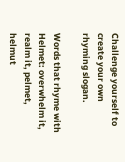Challenge yourself to create your own rhyming slogan.

Words that rhyme with Helmet: overwhelm it, realm it, pelmet, helmut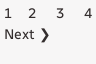1    2     3     4      Next ❯